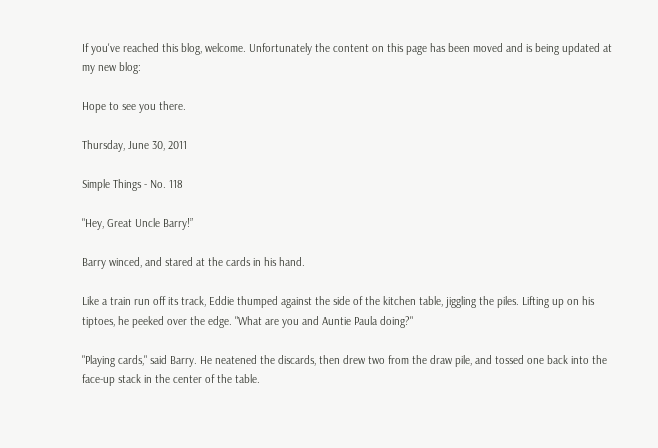If you've reached this blog, welcome. Unfortunately the content on this page has been moved and is being updated at my new blog:

Hope to see you there.

Thursday, June 30, 2011

Simple Things - No. 118

"Hey, Great Uncle Barry!”

Barry winced, and stared at the cards in his hand.

Like a train run off its track, Eddie thumped against the side of the kitchen table, jiggling the piles. Lifting up on his tiptoes, he peeked over the edge. "What are you and Auntie Paula doing?"

"Playing cards," said Barry. He neatened the discards, then drew two from the draw pile, and tossed one back into the face-up stack in the center of the table.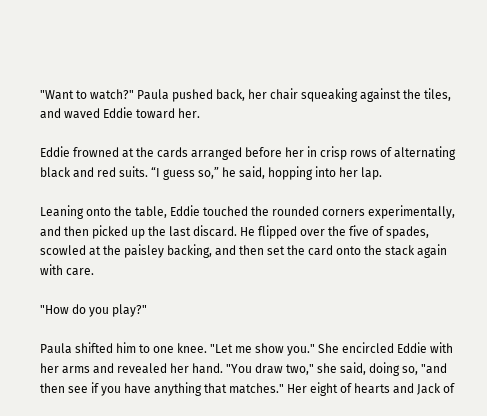"Want to watch?" Paula pushed back, her chair squeaking against the tiles, and waved Eddie toward her.

Eddie frowned at the cards arranged before her in crisp rows of alternating black and red suits. “I guess so,” he said, hopping into her lap.

Leaning onto the table, Eddie touched the rounded corners experimentally, and then picked up the last discard. He flipped over the five of spades, scowled at the paisley backing, and then set the card onto the stack again with care.

"How do you play?"

Paula shifted him to one knee. "Let me show you." She encircled Eddie with her arms and revealed her hand. "You draw two," she said, doing so, "and then see if you have anything that matches." Her eight of hearts and Jack of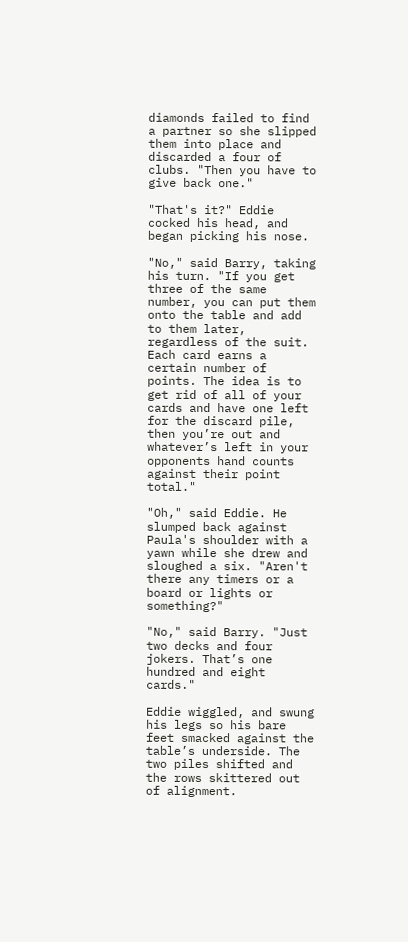diamonds failed to find a partner so she slipped them into place and discarded a four of clubs. "Then you have to give back one."

"That's it?" Eddie cocked his head, and began picking his nose.

"No," said Barry, taking his turn. "If you get three of the same number, you can put them onto the table and add to them later, regardless of the suit. Each card earns a certain number of points. The idea is to get rid of all of your cards and have one left for the discard pile, then you’re out and whatever’s left in your opponents hand counts against their point total."

"Oh," said Eddie. He slumped back against Paula's shoulder with a yawn while she drew and sloughed a six. "Aren't there any timers or a board or lights or something?"

"No," said Barry. "Just two decks and four jokers. That’s one hundred and eight cards."

Eddie wiggled, and swung his legs so his bare feet smacked against the table’s underside. The two piles shifted and the rows skittered out of alignment.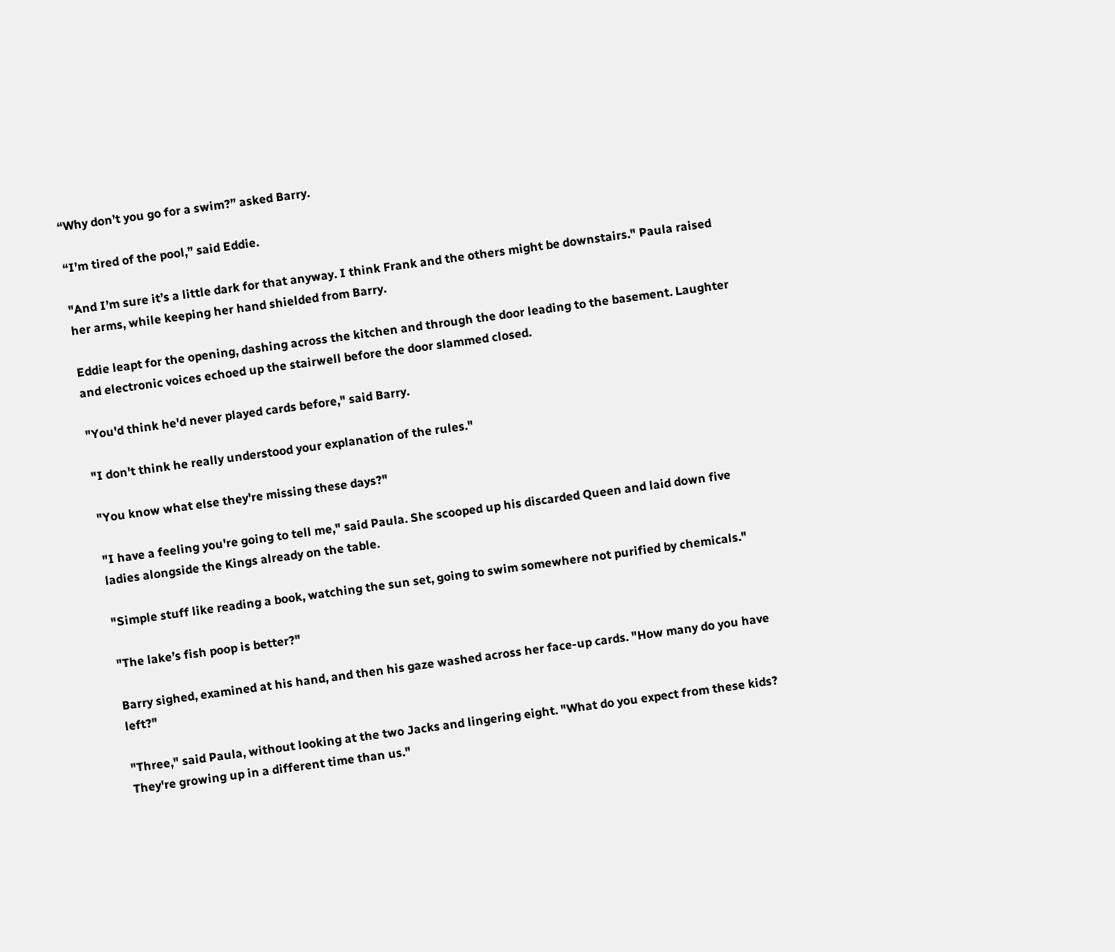“Why don’t you go for a swim?” asked Barry.

“I’m tired of the pool,” said Eddie.

"And I’m sure it’s a little dark for that anyway. I think Frank and the others might be downstairs." Paula raised her arms, while keeping her hand shielded from Barry.

Eddie leapt for the opening, dashing across the kitchen and through the door leading to the basement. Laughter and electronic voices echoed up the stairwell before the door slammed closed.

"You'd think he'd never played cards before," said Barry.

"I don't think he really understood your explanation of the rules."

"You know what else they're missing these days?"

"I have a feeling you're going to tell me," said Paula. She scooped up his discarded Queen and laid down five ladies alongside the Kings already on the table.

"Simple stuff like reading a book, watching the sun set, going to swim somewhere not purified by chemicals."

"The lake’s fish poop is better?"

Barry sighed, examined at his hand, and then his gaze washed across her face-up cards. "How many do you have left?"

"Three," said Paula, without looking at the two Jacks and lingering eight. "What do you expect from these kids? They're growing up in a different time than us."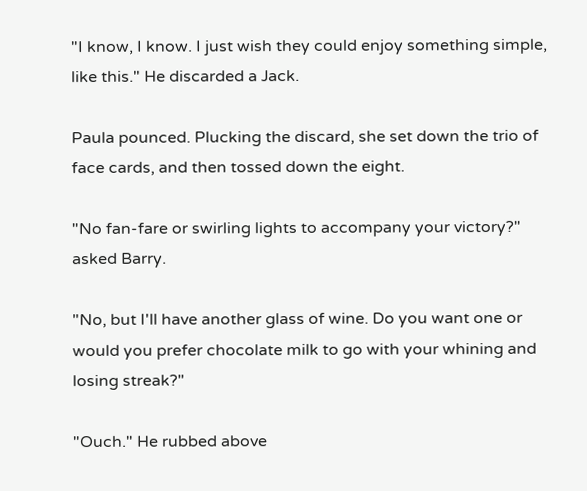"I know, I know. I just wish they could enjoy something simple, like this." He discarded a Jack.

Paula pounced. Plucking the discard, she set down the trio of face cards, and then tossed down the eight.

"No fan-fare or swirling lights to accompany your victory?" asked Barry.

"No, but I'll have another glass of wine. Do you want one or would you prefer chocolate milk to go with your whining and losing streak?"

"Ouch." He rubbed above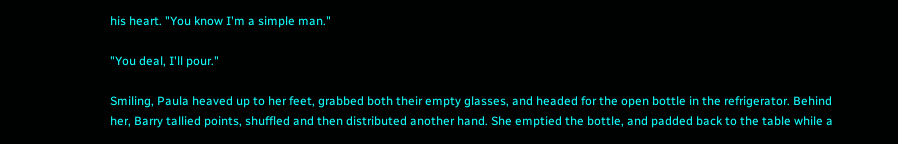his heart. "You know I'm a simple man."

"You deal, I'll pour."

Smiling, Paula heaved up to her feet, grabbed both their empty glasses, and headed for the open bottle in the refrigerator. Behind her, Barry tallied points, shuffled and then distributed another hand. She emptied the bottle, and padded back to the table while a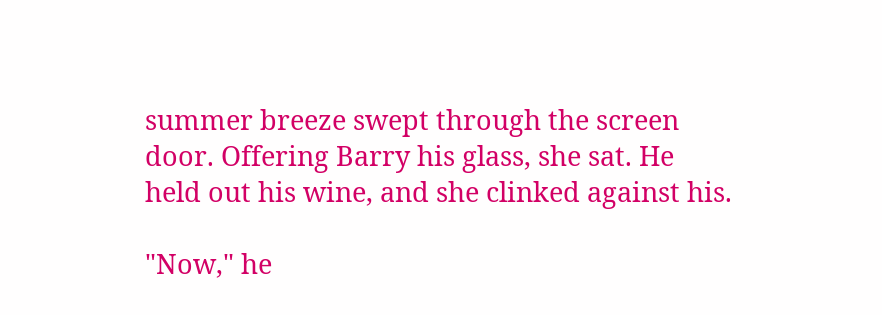summer breeze swept through the screen door. Offering Barry his glass, she sat. He held out his wine, and she clinked against his.

"Now," he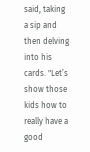said, taking a sip and then delving into his cards. "Let’s show those kids how to really have a good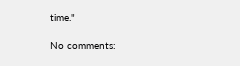time."

No comments: